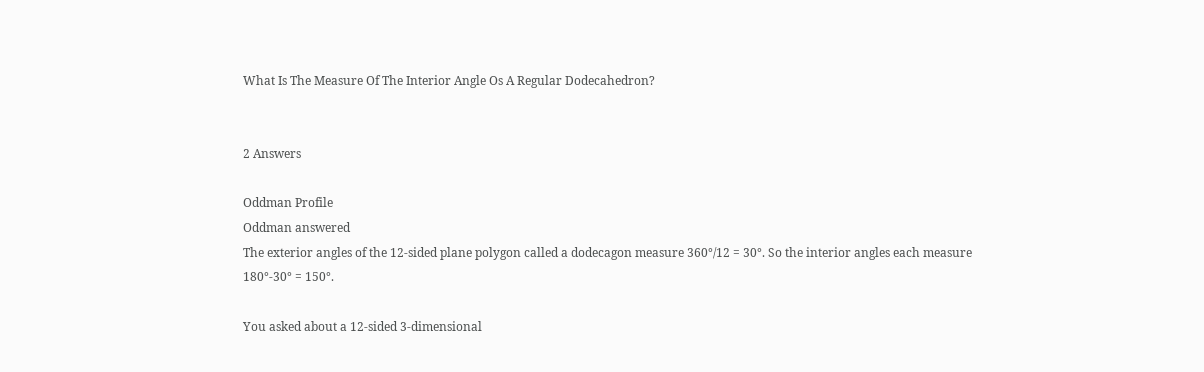What Is The Measure Of The Interior Angle Os A Regular Dodecahedron?


2 Answers

Oddman Profile
Oddman answered
The exterior angles of the 12-sided plane polygon called a dodecagon measure 360°/12 = 30°. So the interior angles each measure 180°-30° = 150°.

You asked about a 12-sided 3-dimensional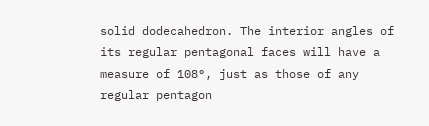solid dodecahedron. The interior angles of its regular pentagonal faces will have a measure of 108°, just as those of any regular pentagon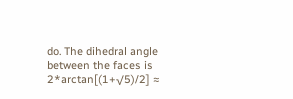do. The dihedral angle between the faces is 2*arctan[(1+√5)/2] ≈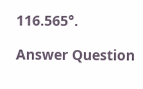116.565°.

Answer Question